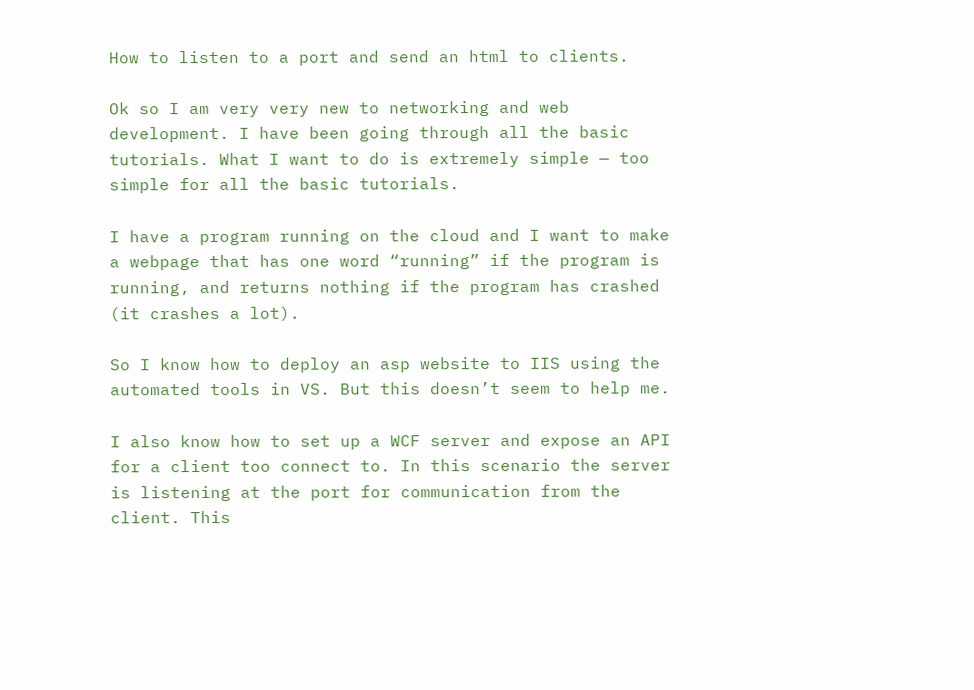How to listen to a port and send an html to clients.

Ok so I am very very new to networking and web development. I have been going through all the basic tutorials. What I want to do is extremely simple — too simple for all the basic tutorials.

I have a program running on the cloud and I want to make a webpage that has one word “running” if the program is running, and returns nothing if the program has crashed (it crashes a lot).

So I know how to deploy an asp website to IIS using the automated tools in VS. But this doesn’t seem to help me.

I also know how to set up a WCF server and expose an API for a client too connect to. In this scenario the server is listening at the port for communication from the client. This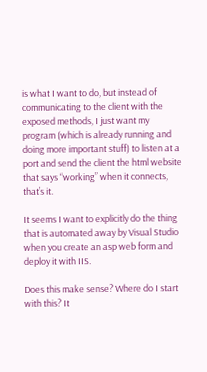is what I want to do, but instead of communicating to the client with the exposed methods, I just want my program (which is already running and doing more important stuff) to listen at a port and send the client the html website that says “working” when it connects, that’s it.

It seems I want to explicitly do the thing that is automated away by Visual Studio when you create an asp web form and deploy it with IIS.

Does this make sense? Where do I start with this? It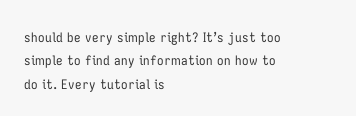should be very simple right? It’s just too simple to find any information on how to do it. Every tutorial is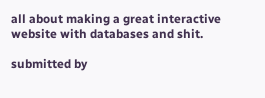all about making a great interactive website with databases and shit.

submitted by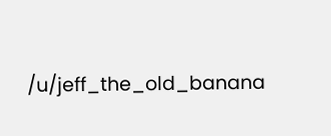/u/jeff_the_old_banana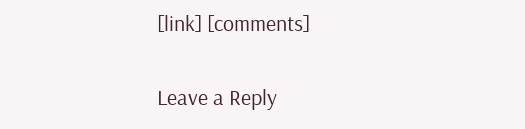[link] [comments]

Leave a Reply